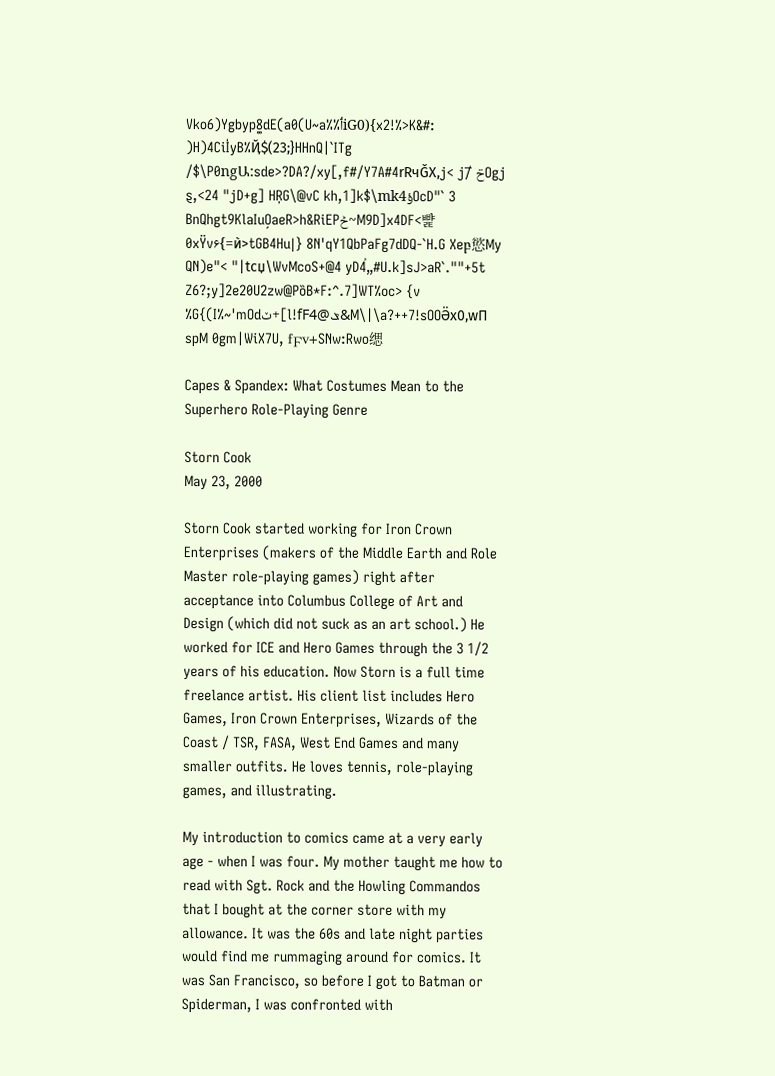Vko6)Ygbyp8͚dE(a0(U~a%%ٲiG0){x2!%>K&#: )H)4CiI̒yB%Ҋ$(23;}HHnQ|`ITg /$\P0ngԱ:sde>?DA?/xy[,f#/Y7A#4rRчǦX,j< j/̅ ݗOgj ȿ,<24 "jD+g] HŖG\@vC kh,1]k$\mkؤ4OcD"` 3 BnQhgt9KlaIuO̗aeR>h&RiEPݲ~M9D]x4DF<뺥0xŸv۶{=ѝ>tGB4Huǀ} 8N'qY1QbPaFg7dDQ-`H.G Xeբ慾My QN)e"< "|tcџ\WvMcoS+@4 yD4̕„#U.k]sJ>aR`.""+5t Z6?;y]2e20U2zw@PȍB*F:^.7]WT%oc> {v %G{(I%~'mOdݖ+[l!fFݏ@4&M\|\a?++7!sOOӚх0,wП spM 0gm|WiX7U, fϜv+SNw:Rwo缌

Capes & Spandex: What Costumes Mean to the Superhero Role-Playing Genre

Storn Cook
May 23, 2000

Storn Cook started working for Iron Crown Enterprises (makers of the Middle Earth and Role Master role-playing games) right after acceptance into Columbus College of Art and Design (which did not suck as an art school.) He worked for ICE and Hero Games through the 3 1/2 years of his education. Now Storn is a full time freelance artist. His client list includes Hero Games, Iron Crown Enterprises, Wizards of the Coast / TSR, FASA, West End Games and many smaller outfits. He loves tennis, role-playing games, and illustrating.

My introduction to comics came at a very early age - when I was four. My mother taught me how to read with Sgt. Rock and the Howling Commandos that I bought at the corner store with my allowance. It was the 60s and late night parties would find me rummaging around for comics. It was San Francisco, so before I got to Batman or Spiderman, I was confronted with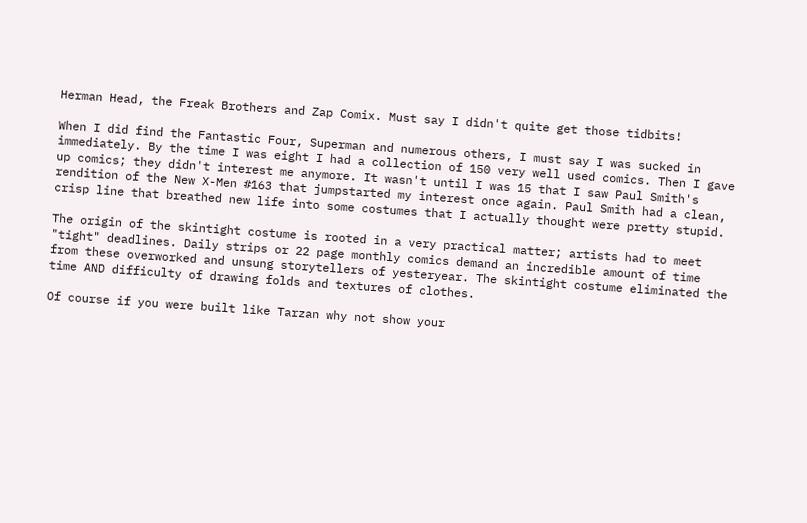Herman Head, the Freak Brothers and Zap Comix. Must say I didn't quite get those tidbits!

When I did find the Fantastic Four, Superman and numerous others, I must say I was sucked in immediately. By the time I was eight I had a collection of 150 very well used comics. Then I gave up comics; they didn't interest me anymore. It wasn't until I was 15 that I saw Paul Smith's rendition of the New X-Men #163 that jumpstarted my interest once again. Paul Smith had a clean, crisp line that breathed new life into some costumes that I actually thought were pretty stupid.

The origin of the skintight costume is rooted in a very practical matter; artists had to meet "tight" deadlines. Daily strips or 22 page monthly comics demand an incredible amount of time from these overworked and unsung storytellers of yesteryear. The skintight costume eliminated the time AND difficulty of drawing folds and textures of clothes.

Of course if you were built like Tarzan why not show your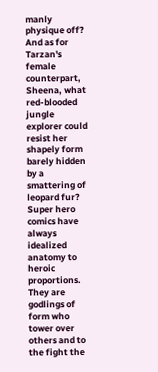manly physique off? And as for Tarzan's female counterpart, Sheena, what red-blooded jungle explorer could resist her shapely form barely hidden by a smattering of leopard fur? Super hero comics have always idealized anatomy to heroic proportions. They are godlings of form who tower over others and to the fight the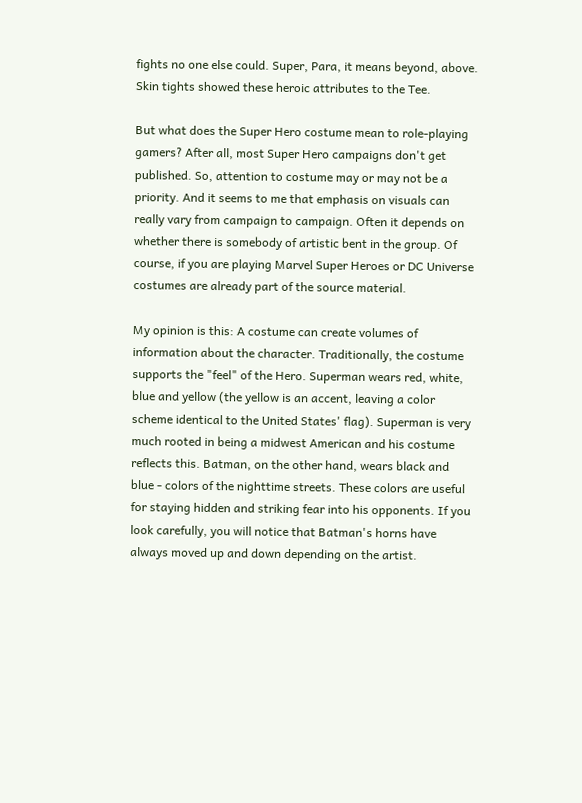fights no one else could. Super, Para, it means beyond, above. Skin tights showed these heroic attributes to the Tee.

But what does the Super Hero costume mean to role-playing gamers? After all, most Super Hero campaigns don't get published. So, attention to costume may or may not be a priority. And it seems to me that emphasis on visuals can really vary from campaign to campaign. Often it depends on whether there is somebody of artistic bent in the group. Of course, if you are playing Marvel Super Heroes or DC Universe costumes are already part of the source material.

My opinion is this: A costume can create volumes of information about the character. Traditionally, the costume supports the "feel" of the Hero. Superman wears red, white, blue and yellow (the yellow is an accent, leaving a color scheme identical to the United States' flag). Superman is very much rooted in being a midwest American and his costume reflects this. Batman, on the other hand, wears black and blue - colors of the nighttime streets. These colors are useful for staying hidden and striking fear into his opponents. If you look carefully, you will notice that Batman's horns have always moved up and down depending on the artist.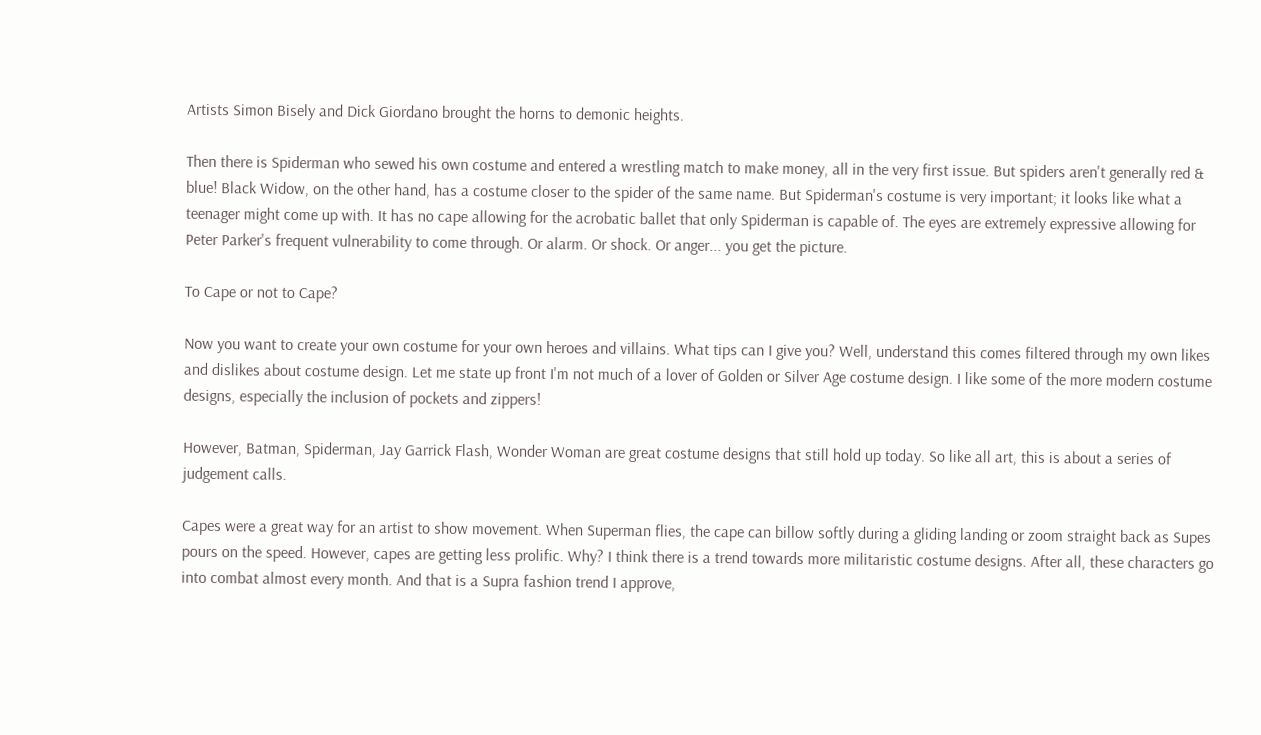Artists Simon Bisely and Dick Giordano brought the horns to demonic heights.

Then there is Spiderman who sewed his own costume and entered a wrestling match to make money, all in the very first issue. But spiders aren't generally red & blue! Black Widow, on the other hand, has a costume closer to the spider of the same name. But Spiderman's costume is very important; it looks like what a teenager might come up with. It has no cape allowing for the acrobatic ballet that only Spiderman is capable of. The eyes are extremely expressive allowing for Peter Parker's frequent vulnerability to come through. Or alarm. Or shock. Or anger... you get the picture.

To Cape or not to Cape?

Now you want to create your own costume for your own heroes and villains. What tips can I give you? Well, understand this comes filtered through my own likes and dislikes about costume design. Let me state up front I'm not much of a lover of Golden or Silver Age costume design. I like some of the more modern costume designs, especially the inclusion of pockets and zippers!

However, Batman, Spiderman, Jay Garrick Flash, Wonder Woman are great costume designs that still hold up today. So like all art, this is about a series of judgement calls.

Capes were a great way for an artist to show movement. When Superman flies, the cape can billow softly during a gliding landing or zoom straight back as Supes pours on the speed. However, capes are getting less prolific. Why? I think there is a trend towards more militaristic costume designs. After all, these characters go into combat almost every month. And that is a Supra fashion trend I approve,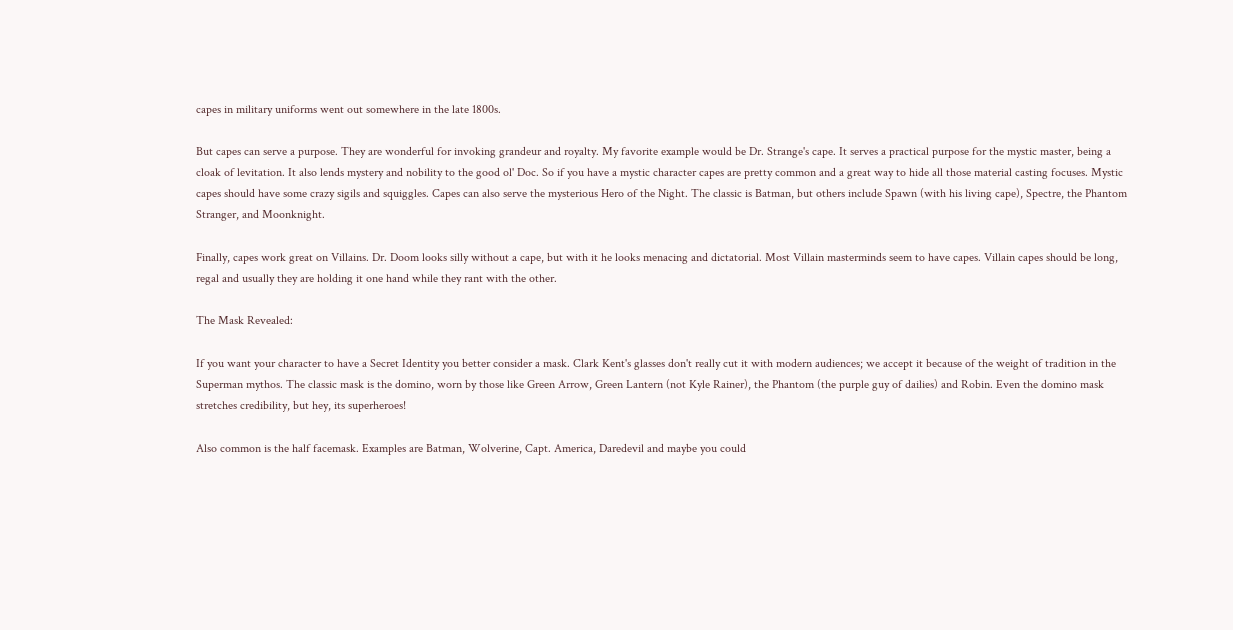capes in military uniforms went out somewhere in the late 1800s.

But capes can serve a purpose. They are wonderful for invoking grandeur and royalty. My favorite example would be Dr. Strange's cape. It serves a practical purpose for the mystic master, being a cloak of levitation. It also lends mystery and nobility to the good ol' Doc. So if you have a mystic character capes are pretty common and a great way to hide all those material casting focuses. Mystic capes should have some crazy sigils and squiggles. Capes can also serve the mysterious Hero of the Night. The classic is Batman, but others include Spawn (with his living cape), Spectre, the Phantom Stranger, and Moonknight.

Finally, capes work great on Villains. Dr. Doom looks silly without a cape, but with it he looks menacing and dictatorial. Most Villain masterminds seem to have capes. Villain capes should be long, regal and usually they are holding it one hand while they rant with the other.

The Mask Revealed:

If you want your character to have a Secret Identity you better consider a mask. Clark Kent's glasses don't really cut it with modern audiences; we accept it because of the weight of tradition in the Superman mythos. The classic mask is the domino, worn by those like Green Arrow, Green Lantern (not Kyle Rainer), the Phantom (the purple guy of dailies) and Robin. Even the domino mask stretches credibility, but hey, its superheroes!

Also common is the half facemask. Examples are Batman, Wolverine, Capt. America, Daredevil and maybe you could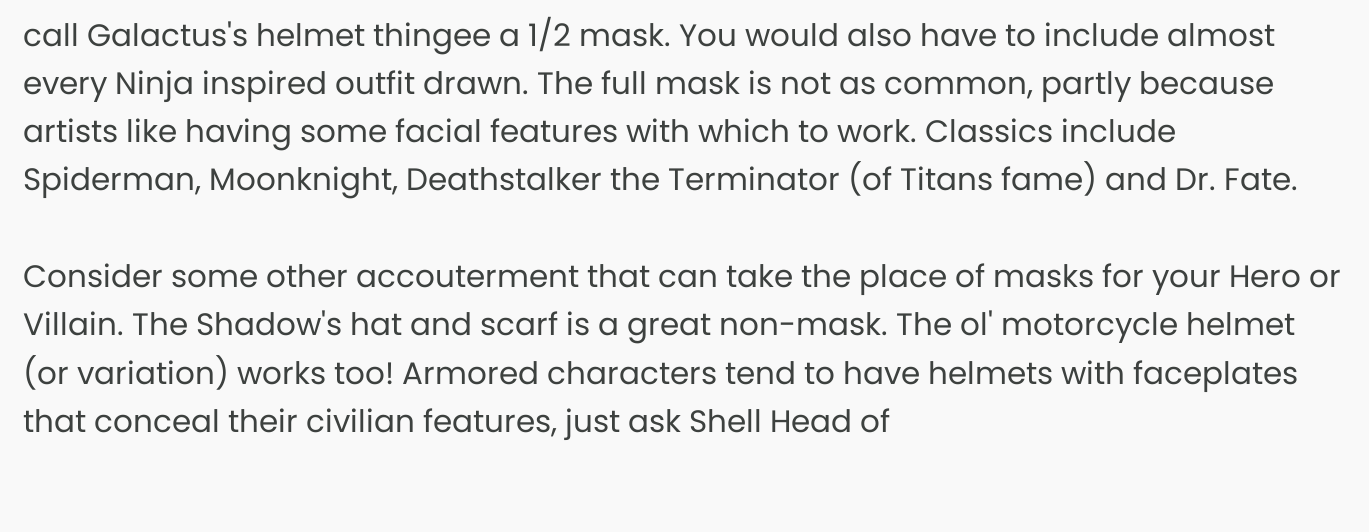call Galactus's helmet thingee a 1/2 mask. You would also have to include almost every Ninja inspired outfit drawn. The full mask is not as common, partly because artists like having some facial features with which to work. Classics include Spiderman, Moonknight, Deathstalker the Terminator (of Titans fame) and Dr. Fate.

Consider some other accouterment that can take the place of masks for your Hero or Villain. The Shadow's hat and scarf is a great non-mask. The ol' motorcycle helmet (or variation) works too! Armored characters tend to have helmets with faceplates that conceal their civilian features, just ask Shell Head of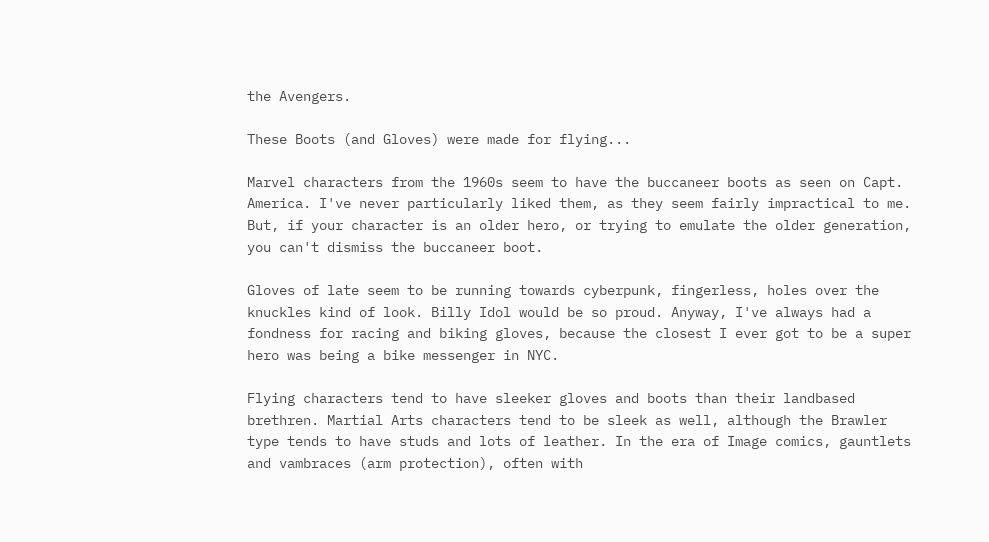the Avengers.

These Boots (and Gloves) were made for flying...

Marvel characters from the 1960s seem to have the buccaneer boots as seen on Capt. America. I've never particularly liked them, as they seem fairly impractical to me. But, if your character is an older hero, or trying to emulate the older generation, you can't dismiss the buccaneer boot.

Gloves of late seem to be running towards cyberpunk, fingerless, holes over the knuckles kind of look. Billy Idol would be so proud. Anyway, I've always had a fondness for racing and biking gloves, because the closest I ever got to be a super hero was being a bike messenger in NYC.

Flying characters tend to have sleeker gloves and boots than their landbased brethren. Martial Arts characters tend to be sleek as well, although the Brawler type tends to have studs and lots of leather. In the era of Image comics, gauntlets and vambraces (arm protection), often with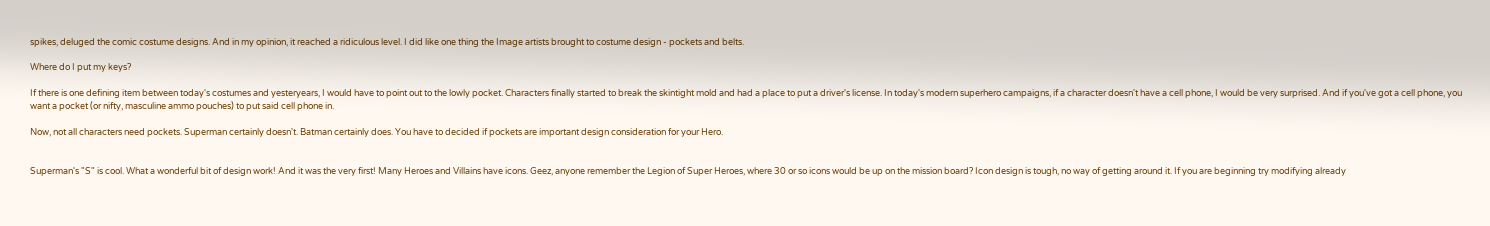spikes, deluged the comic costume designs. And in my opinion, it reached a ridiculous level. I did like one thing the Image artists brought to costume design - pockets and belts.

Where do I put my keys?

If there is one defining item between today's costumes and yesteryears, I would have to point out to the lowly pocket. Characters finally started to break the skintight mold and had a place to put a driver's license. In today's modern superhero campaigns, if a character doesn't have a cell phone, I would be very surprised. And if you've got a cell phone, you want a pocket (or nifty, masculine ammo pouches) to put said cell phone in.

Now, not all characters need pockets. Superman certainly doesn't. Batman certainly does. You have to decided if pockets are important design consideration for your Hero.


Superman's "S" is cool. What a wonderful bit of design work! And it was the very first! Many Heroes and Villains have icons. Geez, anyone remember the Legion of Super Heroes, where 30 or so icons would be up on the mission board? Icon design is tough, no way of getting around it. If you are beginning try modifying already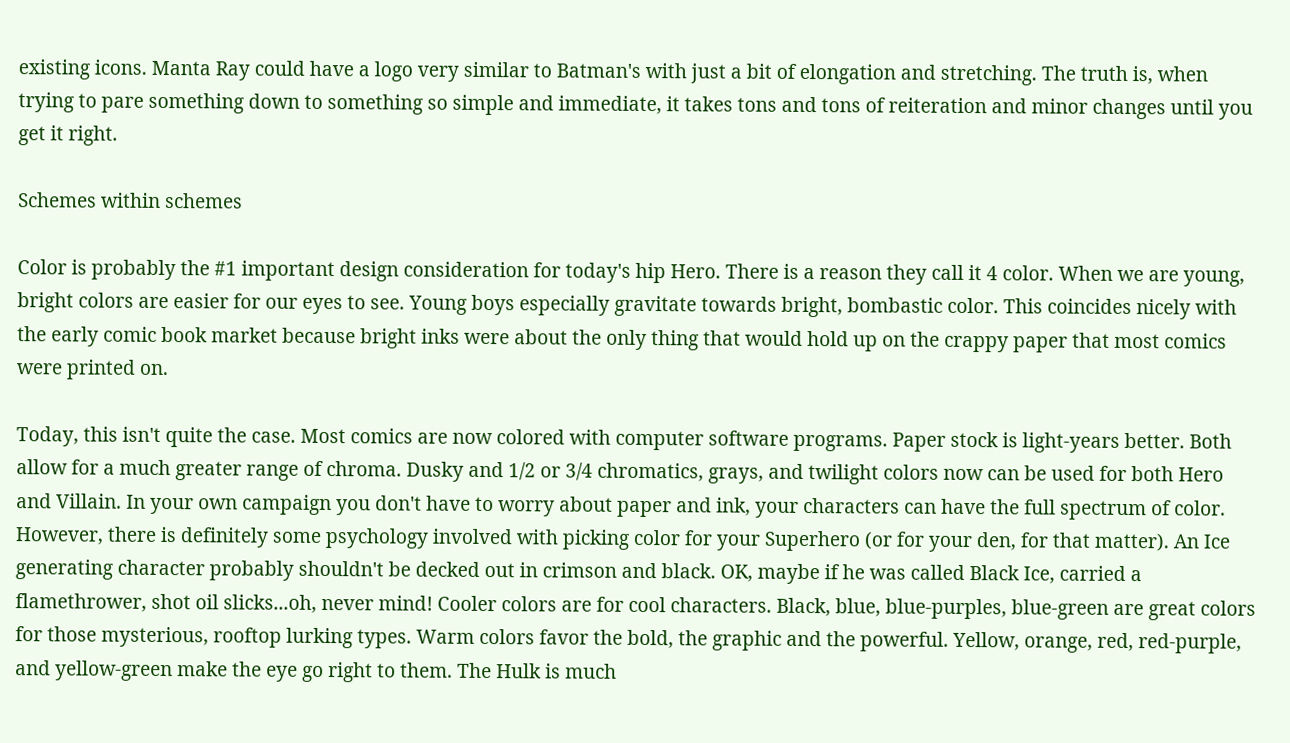existing icons. Manta Ray could have a logo very similar to Batman's with just a bit of elongation and stretching. The truth is, when trying to pare something down to something so simple and immediate, it takes tons and tons of reiteration and minor changes until you get it right.

Schemes within schemes

Color is probably the #1 important design consideration for today's hip Hero. There is a reason they call it 4 color. When we are young, bright colors are easier for our eyes to see. Young boys especially gravitate towards bright, bombastic color. This coincides nicely with the early comic book market because bright inks were about the only thing that would hold up on the crappy paper that most comics were printed on.

Today, this isn't quite the case. Most comics are now colored with computer software programs. Paper stock is light-years better. Both allow for a much greater range of chroma. Dusky and 1/2 or 3/4 chromatics, grays, and twilight colors now can be used for both Hero and Villain. In your own campaign you don't have to worry about paper and ink, your characters can have the full spectrum of color. However, there is definitely some psychology involved with picking color for your Superhero (or for your den, for that matter). An Ice generating character probably shouldn't be decked out in crimson and black. OK, maybe if he was called Black Ice, carried a flamethrower, shot oil slicks...oh, never mind! Cooler colors are for cool characters. Black, blue, blue-purples, blue-green are great colors for those mysterious, rooftop lurking types. Warm colors favor the bold, the graphic and the powerful. Yellow, orange, red, red-purple, and yellow-green make the eye go right to them. The Hulk is much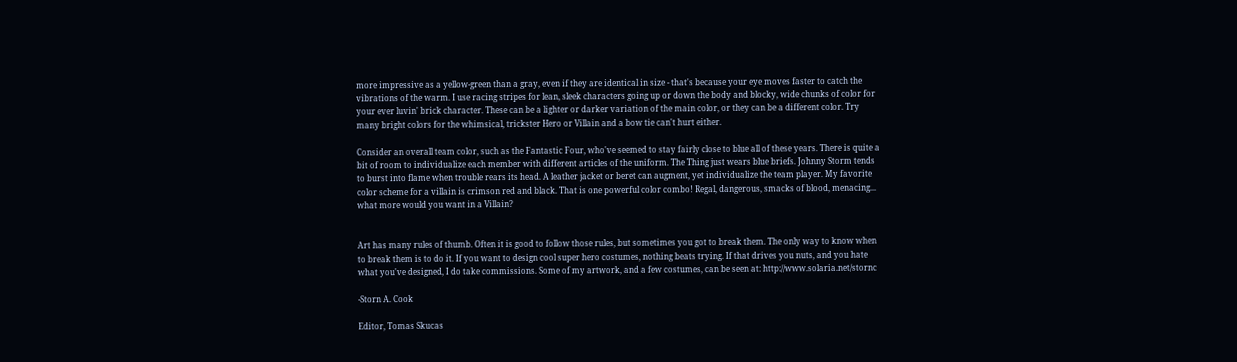more impressive as a yellow-green than a gray, even if they are identical in size - that's because your eye moves faster to catch the vibrations of the warm. I use racing stripes for lean, sleek characters going up or down the body and blocky, wide chunks of color for your ever luvin' brick character. These can be a lighter or darker variation of the main color, or they can be a different color. Try many bright colors for the whimsical, trickster Hero or Villain and a bow tie can't hurt either.

Consider an overall team color, such as the Fantastic Four, who've seemed to stay fairly close to blue all of these years. There is quite a bit of room to individualize each member with different articles of the uniform. The Thing just wears blue briefs. Johnny Storm tends to burst into flame when trouble rears its head. A leather jacket or beret can augment, yet individualize the team player. My favorite color scheme for a villain is crimson red and black. That is one powerful color combo! Regal, dangerous, smacks of blood, menacing... what more would you want in a Villain?


Art has many rules of thumb. Often it is good to follow those rules, but sometimes you got to break them. The only way to know when to break them is to do it. If you want to design cool super hero costumes, nothing beats trying. If that drives you nuts, and you hate what you've designed, I do take commissions. Some of my artwork, and a few costumes, can be seen at: http://www.solaria.net/stornc

-Storn A. Cook

Editor, Tomas Skucas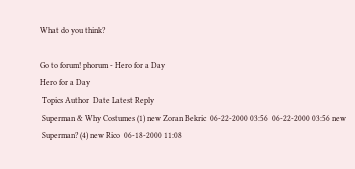What do you think?

Go to forum! phorum - Hero for a Day
Hero for a Day
 Topics Author  Date Latest Reply
 Superman & Why Costumes (1) new Zoran Bekric  06-22-2000 03:56  06-22-2000 03:56 new
 Superman? (4) new Rico  06-18-2000 11:08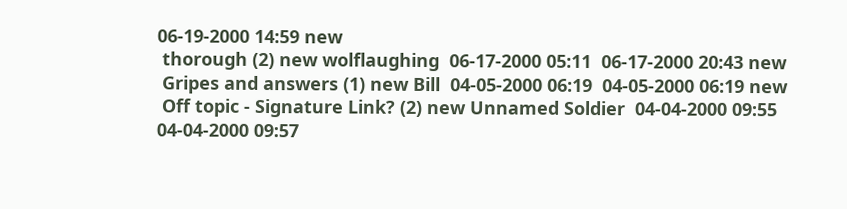06-19-2000 14:59 new
 thorough (2) new wolflaughing  06-17-2000 05:11  06-17-2000 20:43 new
 Gripes and answers (1) new Bill  04-05-2000 06:19  04-05-2000 06:19 new
 Off topic - Signature Link? (2) new Unnamed Soldier  04-04-2000 09:55  04-04-2000 09:57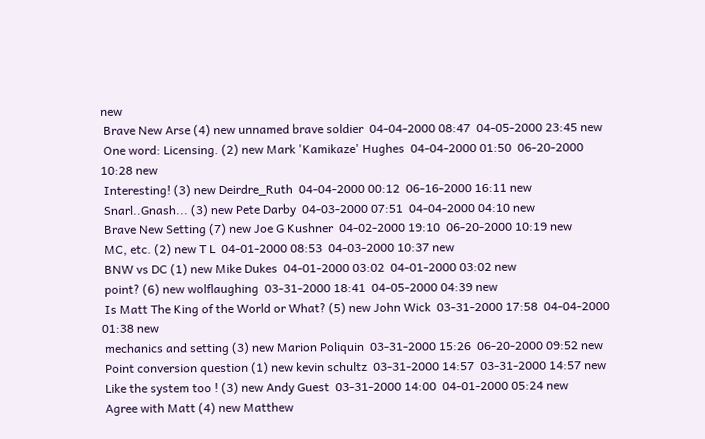new
 Brave New Arse (4) new unnamed brave soldier  04-04-2000 08:47  04-05-2000 23:45 new
 One word: Licensing. (2) new Mark 'Kamikaze' Hughes  04-04-2000 01:50  06-20-2000 10:28 new
 Interesting! (3) new Deirdre_Ruth  04-04-2000 00:12  06-16-2000 16:11 new
 Snarl..Gnash... (3) new Pete Darby  04-03-2000 07:51  04-04-2000 04:10 new
 Brave New Setting (7) new Joe G Kushner  04-02-2000 19:10  06-20-2000 10:19 new
 MC, etc. (2) new T L  04-01-2000 08:53  04-03-2000 10:37 new
 BNW vs DC (1) new Mike Dukes  04-01-2000 03:02  04-01-2000 03:02 new
 point? (6) new wolflaughing  03-31-2000 18:41  04-05-2000 04:39 new
 Is Matt The King of the World or What? (5) new John Wick  03-31-2000 17:58  04-04-2000 01:38 new
 mechanics and setting (3) new Marion Poliquin  03-31-2000 15:26  06-20-2000 09:52 new
 Point conversion question (1) new kevin schultz  03-31-2000 14:57  03-31-2000 14:57 new
 Like the system too ! (3) new Andy Guest  03-31-2000 14:00  04-01-2000 05:24 new
 Agree with Matt (4) new Matthew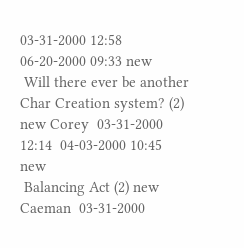03-31-2000 12:58  06-20-2000 09:33 new
 Will there ever be another Char Creation system? (2) new Corey  03-31-2000 12:14  04-03-2000 10:45 new
 Balancing Act (2) new Caeman  03-31-2000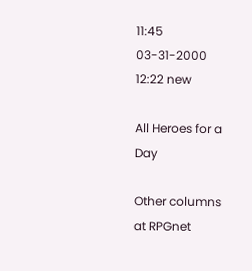11:45  03-31-2000 12:22 new

All Heroes for a Day

Other columns at RPGnet